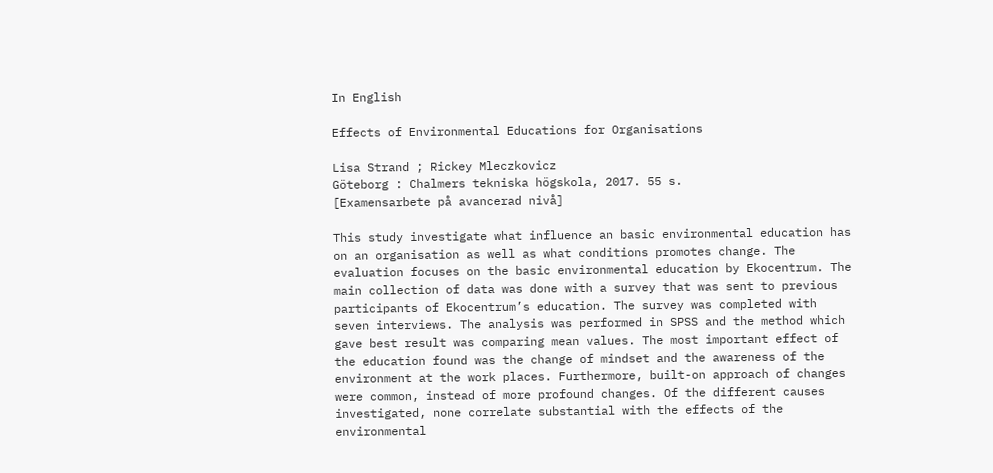In English

Effects of Environmental Educations for Organisations

Lisa Strand ; Rickey Mleczkovicz
Göteborg : Chalmers tekniska högskola, 2017. 55 s.
[Examensarbete på avancerad nivå]

This study investigate what influence an basic environmental education has on an organisation as well as what conditions promotes change. The evaluation focuses on the basic environmental education by Ekocentrum. The main collection of data was done with a survey that was sent to previous participants of Ekocentrum’s education. The survey was completed with seven interviews. The analysis was performed in SPSS and the method which gave best result was comparing mean values. The most important effect of the education found was the change of mindset and the awareness of the environment at the work places. Furthermore, built-on approach of changes were common, instead of more profound changes. Of the different causes investigated, none correlate substantial with the effects of the environmental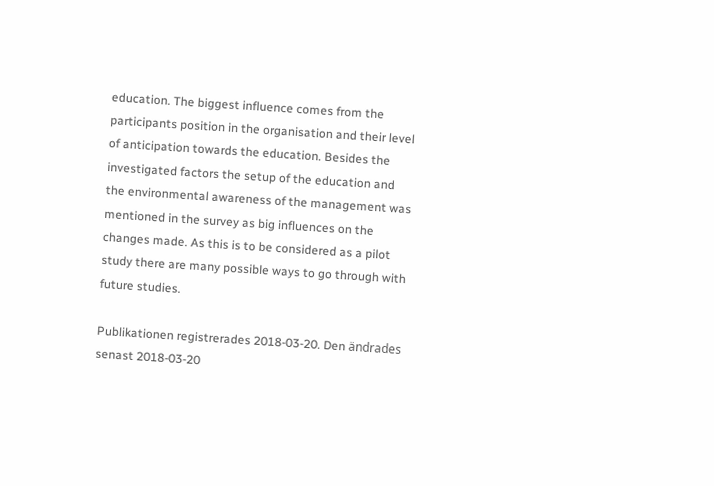education. The biggest influence comes from the participants position in the organisation and their level of anticipation towards the education. Besides the investigated factors the setup of the education and the environmental awareness of the management was mentioned in the survey as big influences on the changes made. As this is to be considered as a pilot study there are many possible ways to go through with future studies.

Publikationen registrerades 2018-03-20. Den ändrades senast 2018-03-20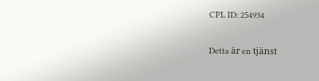CPL ID: 254934

Detta är en tjänst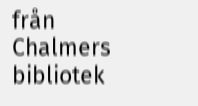från Chalmers bibliotek